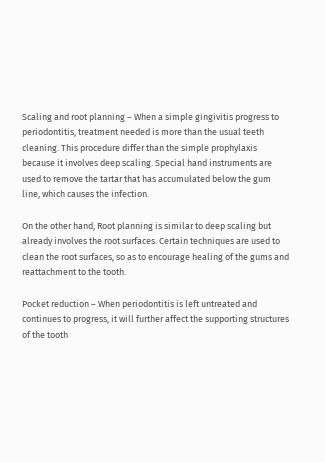Scaling and root planning – When a simple gingivitis progress to periodontitis, treatment needed is more than the usual teeth cleaning. This procedure differ than the simple prophylaxis because it involves deep scaling. Special hand instruments are used to remove the tartar that has accumulated below the gum line, which causes the infection.

On the other hand, Root planning is similar to deep scaling but already involves the root surfaces. Certain techniques are used to clean the root surfaces, so as to encourage healing of the gums and reattachment to the tooth.

Pocket reduction – When periodontitis is left untreated and continues to progress, it will further affect the supporting structures of the tooth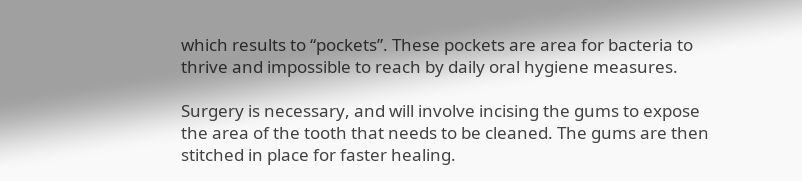which results to “pockets”. These pockets are area for bacteria to thrive and impossible to reach by daily oral hygiene measures.

Surgery is necessary, and will involve incising the gums to expose the area of the tooth that needs to be cleaned. The gums are then stitched in place for faster healing.